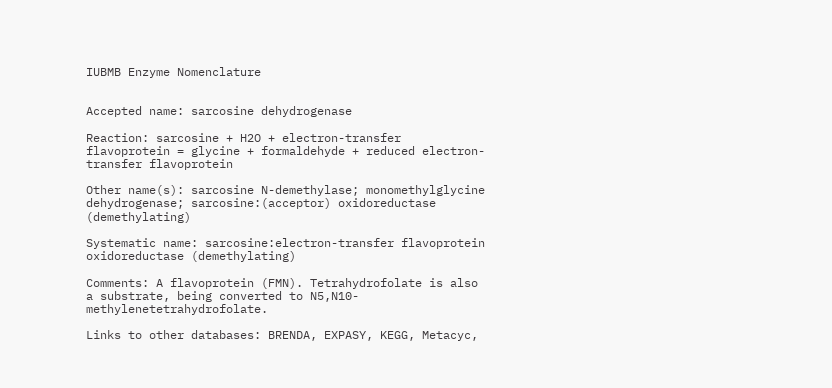IUBMB Enzyme Nomenclature


Accepted name: sarcosine dehydrogenase

Reaction: sarcosine + H2O + electron-transfer flavoprotein = glycine + formaldehyde + reduced electron-transfer flavoprotein

Other name(s): sarcosine N-demethylase; monomethylglycine dehydrogenase; sarcosine:(acceptor) oxidoreductase (demethylating)

Systematic name: sarcosine:electron-transfer flavoprotein oxidoreductase (demethylating)

Comments: A flavoprotein (FMN). Tetrahydrofolate is also a substrate, being converted to N5,N10-methylenetetrahydrofolate.

Links to other databases: BRENDA, EXPASY, KEGG, Metacyc,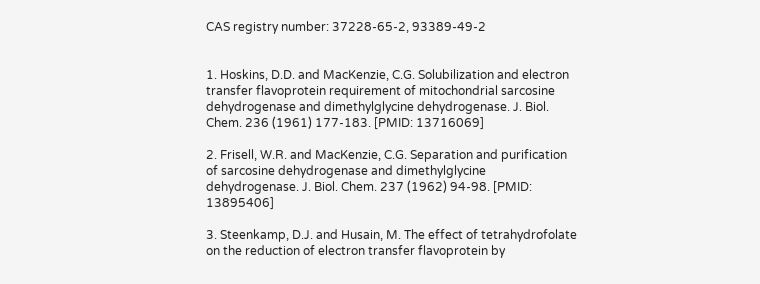CAS registry number: 37228-65-2, 93389-49-2


1. Hoskins, D.D. and MacKenzie, C.G. Solubilization and electron transfer flavoprotein requirement of mitochondrial sarcosine dehydrogenase and dimethylglycine dehydrogenase. J. Biol. Chem. 236 (1961) 177-183. [PMID: 13716069]

2. Frisell, W.R. and MacKenzie, C.G. Separation and purification of sarcosine dehydrogenase and dimethylglycine dehydrogenase. J. Biol. Chem. 237 (1962) 94-98. [PMID: 13895406]

3. Steenkamp, D.J. and Husain, M. The effect of tetrahydrofolate on the reduction of electron transfer flavoprotein by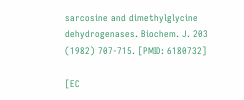sarcosine and dimethylglycine dehydrogenases. Biochem. J. 203 (1982) 707-715. [PMID: 6180732]

[EC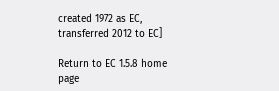created 1972 as EC, transferred 2012 to EC]

Return to EC 1.5.8 home page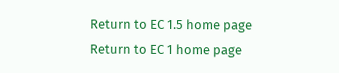Return to EC 1.5 home page
Return to EC 1 home page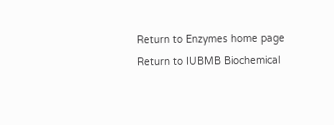Return to Enzymes home page
Return to IUBMB Biochemical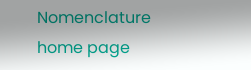Nomenclature home page